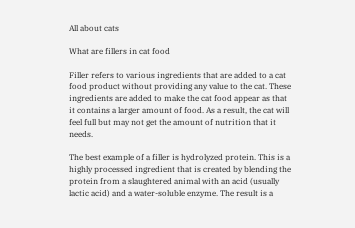All about cats

What are fillers in cat food

Filler refers to various ingredients that are added to a cat food product without providing any value to the cat. These ingredients are added to make the cat food appear as that it contains a larger amount of food. As a result, the cat will feel full but may not get the amount of nutrition that it needs.

The best example of a filler is hydrolyzed protein. This is a highly processed ingredient that is created by blending the protein from a slaughtered animal with an acid (usually lactic acid) and a water-soluble enzyme. The result is a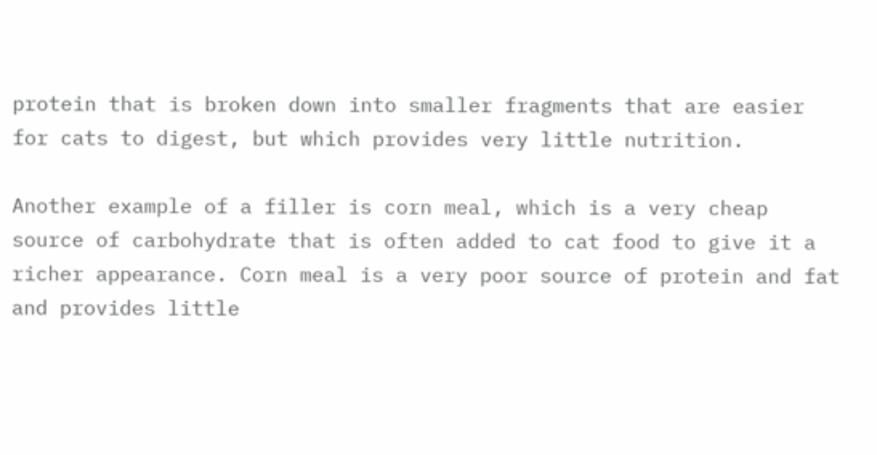protein that is broken down into smaller fragments that are easier for cats to digest, but which provides very little nutrition.

Another example of a filler is corn meal, which is a very cheap source of carbohydrate that is often added to cat food to give it a richer appearance. Corn meal is a very poor source of protein and fat and provides little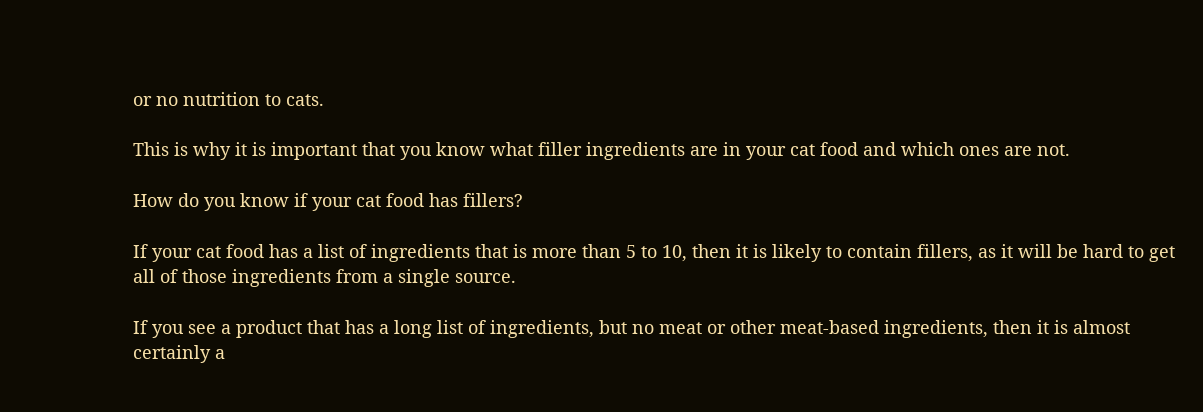or no nutrition to cats.

This is why it is important that you know what filler ingredients are in your cat food and which ones are not.

How do you know if your cat food has fillers?

If your cat food has a list of ingredients that is more than 5 to 10, then it is likely to contain fillers, as it will be hard to get all of those ingredients from a single source.

If you see a product that has a long list of ingredients, but no meat or other meat-based ingredients, then it is almost certainly a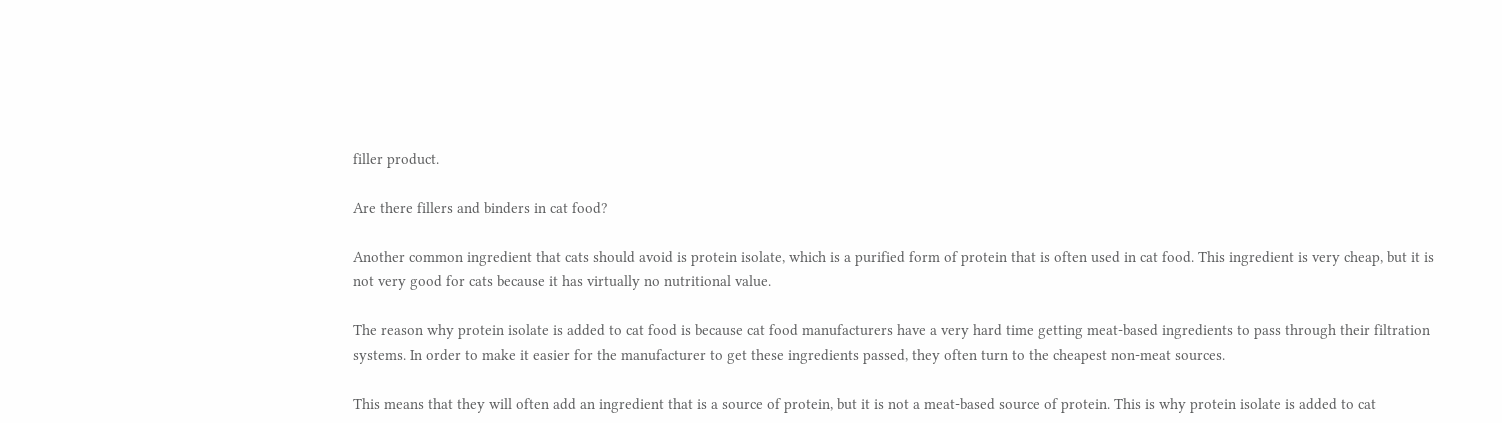filler product.

Are there fillers and binders in cat food?

Another common ingredient that cats should avoid is protein isolate, which is a purified form of protein that is often used in cat food. This ingredient is very cheap, but it is not very good for cats because it has virtually no nutritional value.

The reason why protein isolate is added to cat food is because cat food manufacturers have a very hard time getting meat-based ingredients to pass through their filtration systems. In order to make it easier for the manufacturer to get these ingredients passed, they often turn to the cheapest non-meat sources.

This means that they will often add an ingredient that is a source of protein, but it is not a meat-based source of protein. This is why protein isolate is added to cat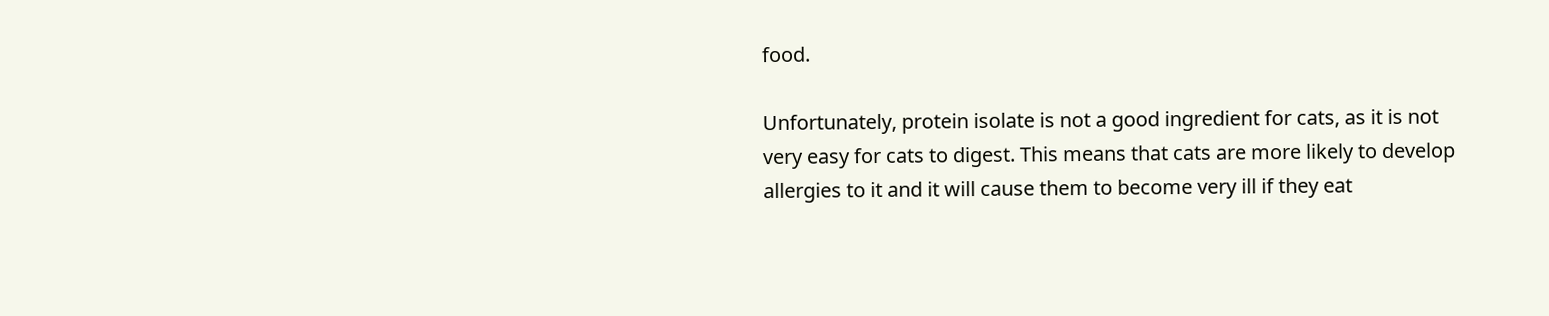food.

Unfortunately, protein isolate is not a good ingredient for cats, as it is not very easy for cats to digest. This means that cats are more likely to develop allergies to it and it will cause them to become very ill if they eat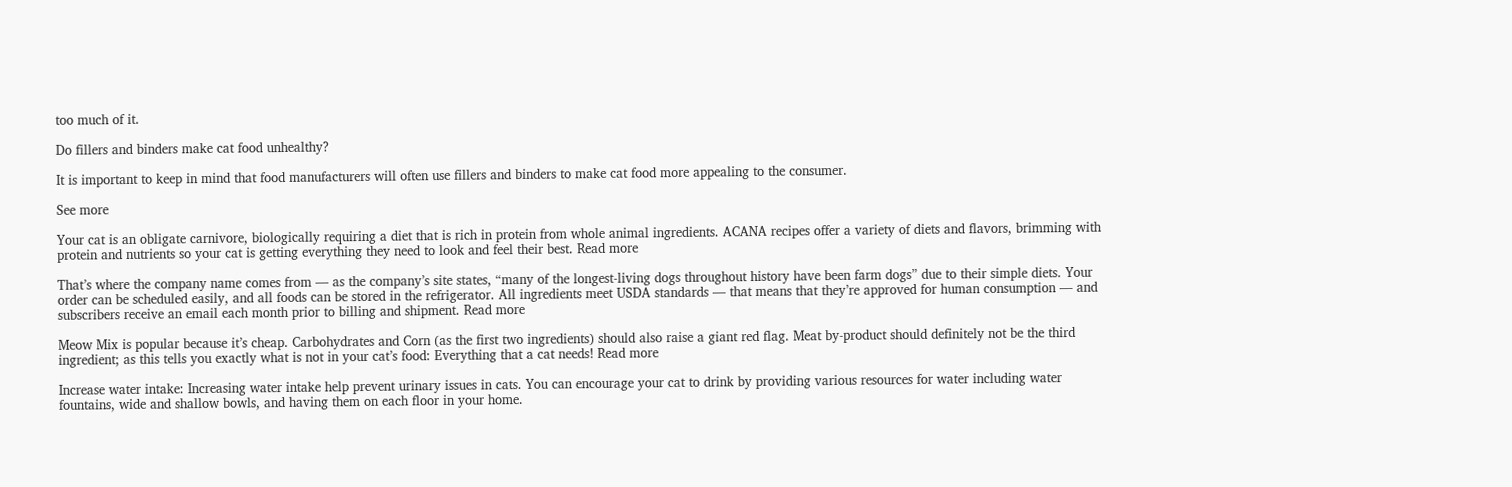too much of it.

Do fillers and binders make cat food unhealthy?

It is important to keep in mind that food manufacturers will often use fillers and binders to make cat food more appealing to the consumer.

See more

Your cat is an obligate carnivore, biologically requiring a diet that is rich in protein from whole animal ingredients. ACANA recipes offer a variety of diets and flavors, brimming with protein and nutrients so your cat is getting everything they need to look and feel their best. Read more

That’s where the company name comes from — as the company’s site states, “many of the longest-living dogs throughout history have been farm dogs” due to their simple diets. Your order can be scheduled easily, and all foods can be stored in the refrigerator. All ingredients meet USDA standards — that means that they’re approved for human consumption — and subscribers receive an email each month prior to billing and shipment. Read more

Meow Mix is popular because it’s cheap. Carbohydrates and Corn (as the first two ingredients) should also raise a giant red flag. Meat by-product should definitely not be the third ingredient; as this tells you exactly what is not in your cat’s food: Everything that a cat needs! Read more

Increase water intake: Increasing water intake help prevent urinary issues in cats. You can encourage your cat to drink by providing various resources for water including water fountains, wide and shallow bowls, and having them on each floor in your home.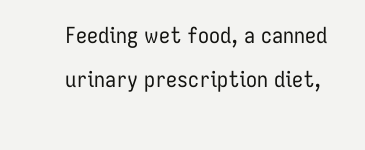Feeding wet food, a canned urinary prescription diet,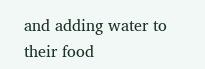and adding water to their food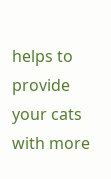helps to provide your cats with more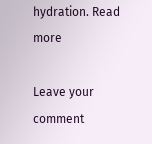hydration. Read more

Leave your comment